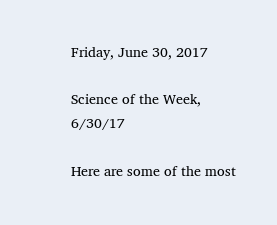Friday, June 30, 2017

Science of the Week, 6/30/17

Here are some of the most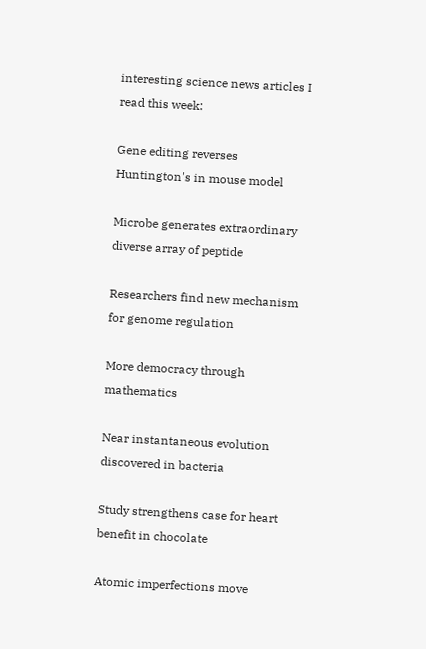interesting science news articles I read this week:

Gene editing reverses Huntington's in mouse model

Microbe generates extraordinary diverse array of peptide

Researchers find new mechanism for genome regulation

More democracy through mathematics

Near instantaneous evolution discovered in bacteria

Study strengthens case for heart benefit in chocolate

Atomic imperfections move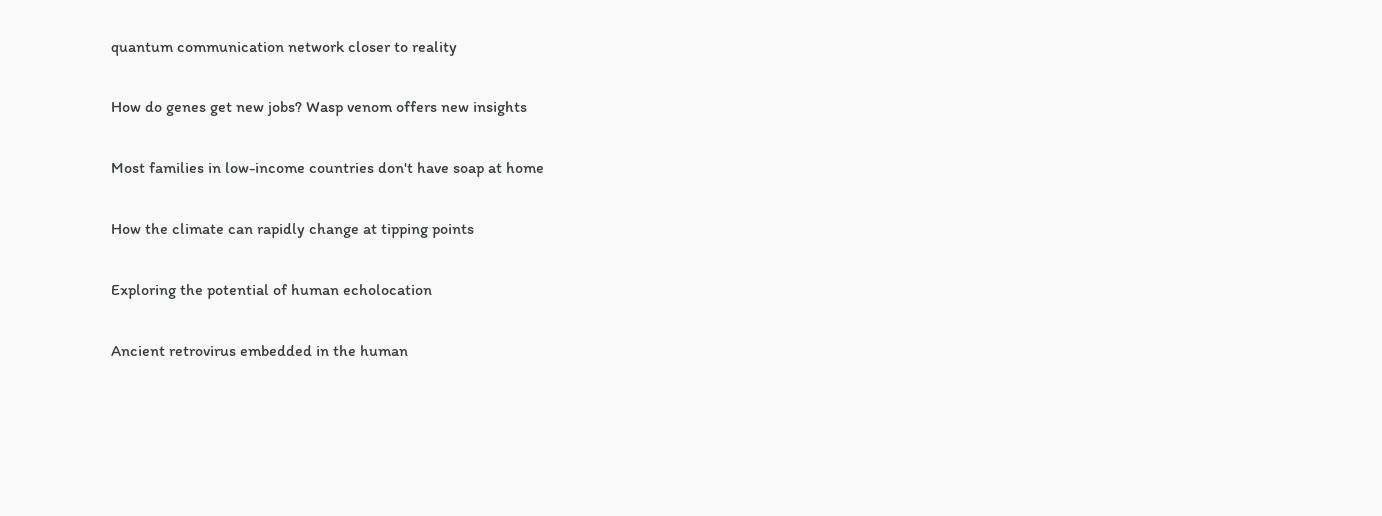quantum communication network closer to reality

How do genes get new jobs? Wasp venom offers new insights

Most families in low-income countries don't have soap at home

How the climate can rapidly change at tipping points

Exploring the potential of human echolocation

Ancient retrovirus embedded in the human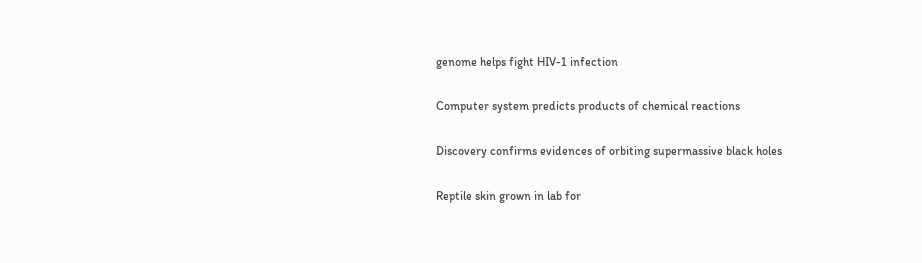genome helps fight HIV-1 infection

Computer system predicts products of chemical reactions

Discovery confirms evidences of orbiting supermassive black holes

Reptile skin grown in lab for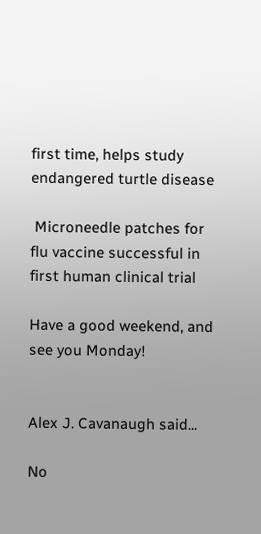first time, helps study endangered turtle disease

 Microneedle patches for flu vaccine successful in first human clinical trial

Have a good weekend, and see you Monday!


Alex J. Cavanaugh said...

No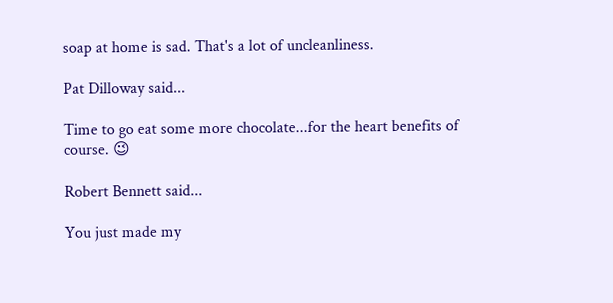soap at home is sad. That's a lot of uncleanliness.

Pat Dilloway said...

Time to go eat some more chocolate...for the heart benefits of course. 😉

Robert Bennett said...

You just made my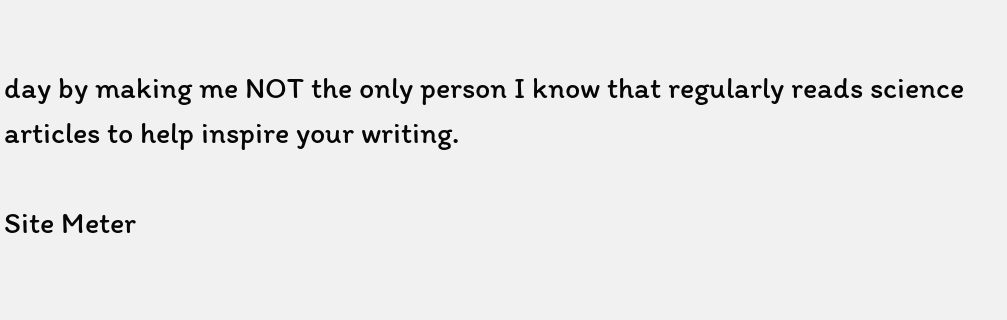day by making me NOT the only person I know that regularly reads science articles to help inspire your writing.

Site Meter